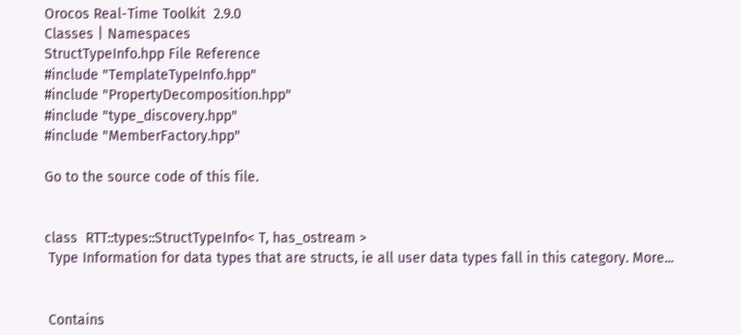Orocos Real-Time Toolkit  2.9.0
Classes | Namespaces
StructTypeInfo.hpp File Reference
#include "TemplateTypeInfo.hpp"
#include "PropertyDecomposition.hpp"
#include "type_discovery.hpp"
#include "MemberFactory.hpp"

Go to the source code of this file.


class  RTT::types::StructTypeInfo< T, has_ostream >
 Type Information for data types that are structs, ie all user data types fall in this category. More...


 Contains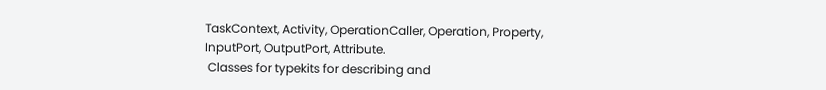TaskContext, Activity, OperationCaller, Operation, Property, InputPort, OutputPort, Attribute.
 Classes for typekits for describing and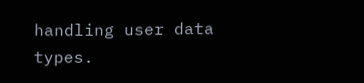handling user data types.